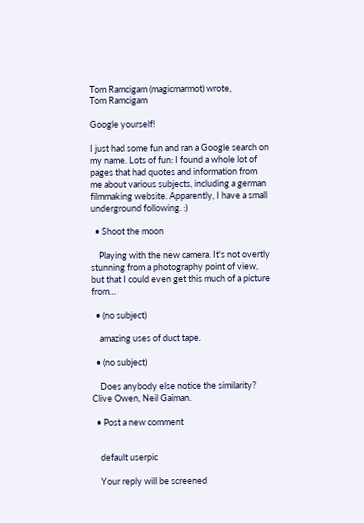Tom Ramcigam (magicmarmot) wrote,
Tom Ramcigam

Google yourself!

I just had some fun and ran a Google search on my name. Lots of fun: I found a whole lot of pages that had quotes and information from me about various subjects, including a german filmmaking website. Apparently, I have a small underground following. :)

  • Shoot the moon

    Playing with the new camera. It's not overtly stunning from a photography point of view, but that I could even get this much of a picture from…

  • (no subject)

    amazing uses of duct tape.

  • (no subject)

    Does anybody else notice the similarity? Clive Owen, Neil Gaiman.

  • Post a new comment


    default userpic

    Your reply will be screened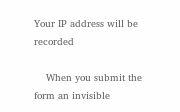Your IP address will be recorded

    When you submit the form an invisible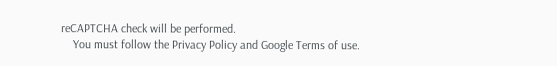reCAPTCHA check will be performed.
    You must follow the Privacy Policy and Google Terms of use.